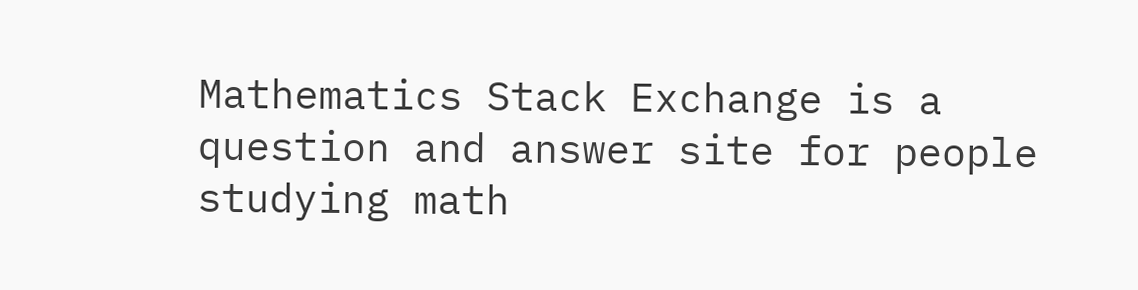Mathematics Stack Exchange is a question and answer site for people studying math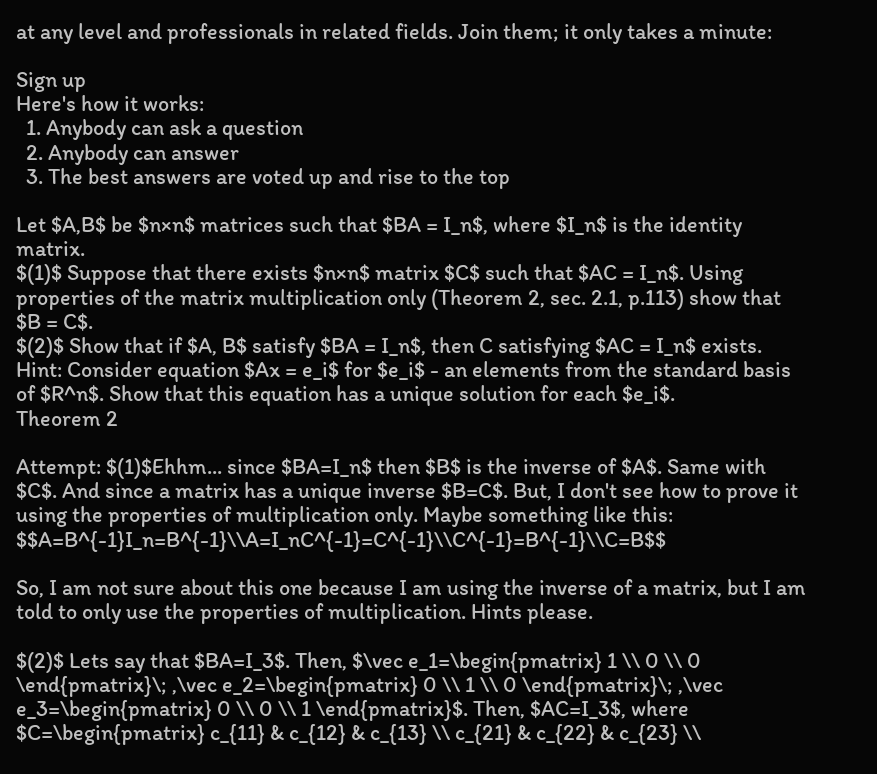at any level and professionals in related fields. Join them; it only takes a minute:

Sign up
Here's how it works:
  1. Anybody can ask a question
  2. Anybody can answer
  3. The best answers are voted up and rise to the top

Let $A,B$ be $n×n$ matrices such that $BA = I_n$, where $I_n$ is the identity matrix.
$(1)$ Suppose that there exists $n×n$ matrix $C$ such that $AC = I_n$. Using properties of the matrix multiplication only (Theorem 2, sec. 2.1, p.113) show that $B = C$.
$(2)$ Show that if $A, B$ satisfy $BA = I_n$, then C satisfying $AC = I_n$ exists. Hint: Consider equation $Ax = e_i$ for $e_i$ - an elements from the standard basis of $R^n$. Show that this equation has a unique solution for each $e_i$.
Theorem 2

Attempt: $(1)$Ehhm... since $BA=I_n$ then $B$ is the inverse of $A$. Same with $C$. And since a matrix has a unique inverse $B=C$. But, I don't see how to prove it using the properties of multiplication only. Maybe something like this: $$A=B^{-1}I_n=B^{-1}\\A=I_nC^{-1}=C^{-1}\\C^{-1}=B^{-1}\\C=B$$

So, I am not sure about this one because I am using the inverse of a matrix, but I am told to only use the properties of multiplication. Hints please.

$(2)$ Lets say that $BA=I_3$. Then, $\vec e_1=\begin{pmatrix} 1 \\ 0 \\ 0 \end{pmatrix}\; ,\vec e_2=\begin{pmatrix} 0 \\ 1 \\ 0 \end{pmatrix}\; ,\vec e_3=\begin{pmatrix} 0 \\ 0 \\ 1 \end{pmatrix}$. Then, $AC=I_3$, where $C=\begin{pmatrix} c_{11} & c_{12} & c_{13} \\ c_{21} & c_{22} & c_{23} \\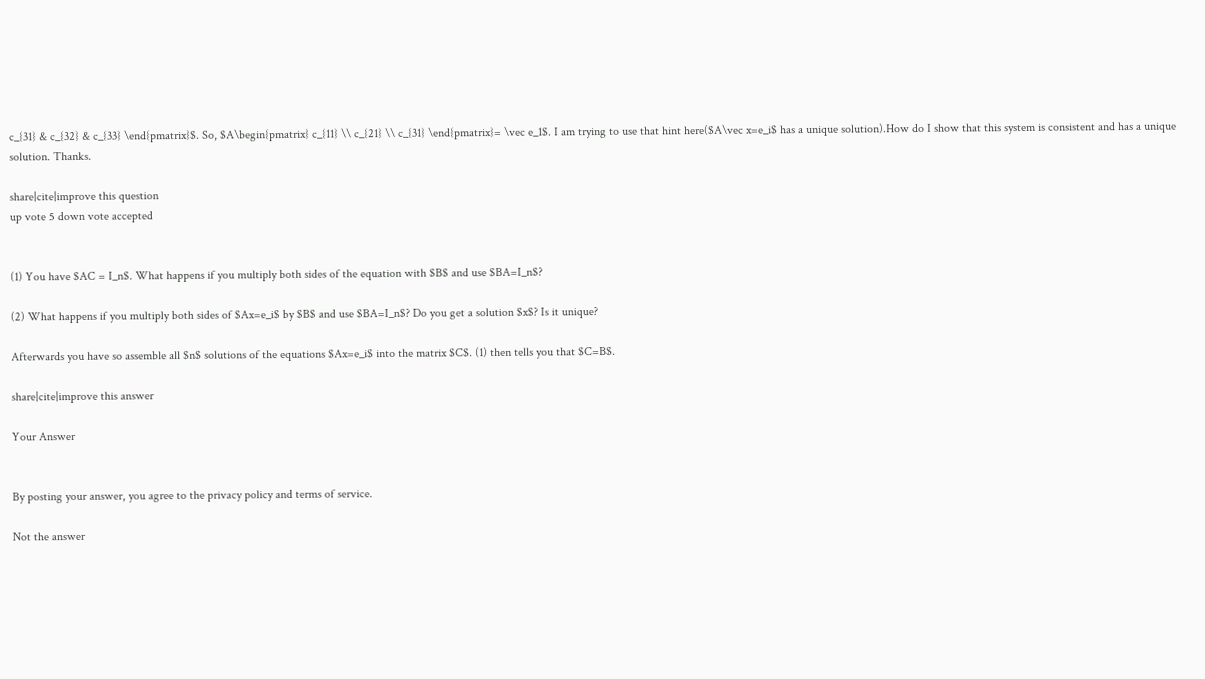c_{31} & c_{32} & c_{33} \end{pmatrix}$. So, $A\begin{pmatrix} c_{11} \\ c_{21} \\ c_{31} \end{pmatrix}= \vec e_1$. I am trying to use that hint here($A\vec x=e_i$ has a unique solution).How do I show that this system is consistent and has a unique solution. Thanks.

share|cite|improve this question
up vote 5 down vote accepted


(1) You have $AC = I_n$. What happens if you multiply both sides of the equation with $B$ and use $BA=I_n$?

(2) What happens if you multiply both sides of $Ax=e_i$ by $B$ and use $BA=I_n$? Do you get a solution $x$? Is it unique?

Afterwards you have so assemble all $n$ solutions of the equations $Ax=e_i$ into the matrix $C$. (1) then tells you that $C=B$.

share|cite|improve this answer

Your Answer


By posting your answer, you agree to the privacy policy and terms of service.

Not the answer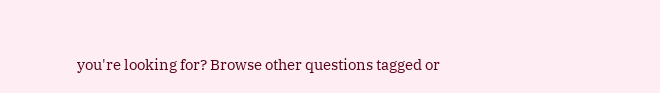you're looking for? Browse other questions tagged or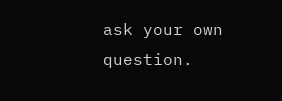ask your own question.